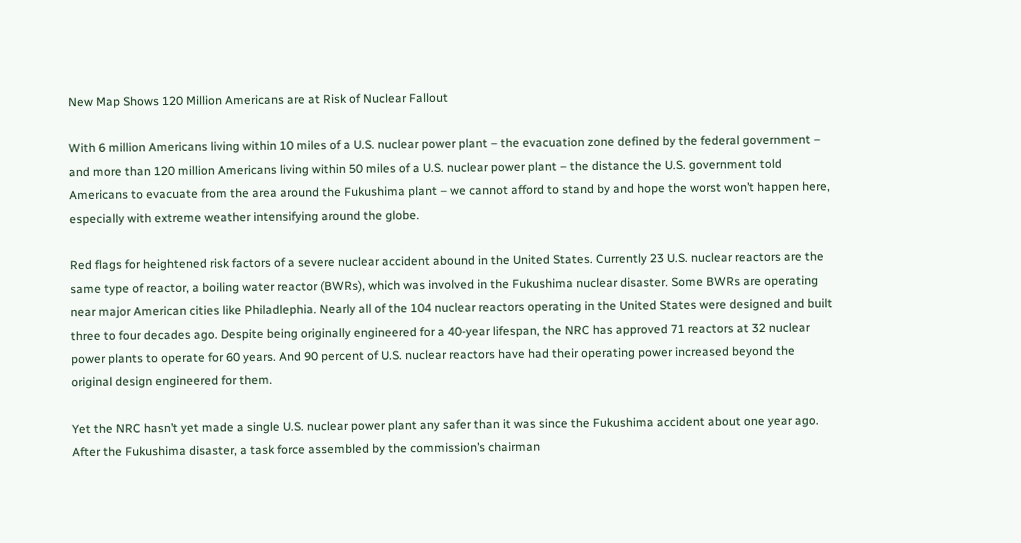New Map Shows 120 Million Americans are at Risk of Nuclear Fallout

With 6 million Americans living within 10 miles of a U.S. nuclear power plant – the evacuation zone defined by the federal government – and more than 120 million Americans living within 50 miles of a U.S. nuclear power plant – the distance the U.S. government told Americans to evacuate from the area around the Fukushima plant – we cannot afford to stand by and hope the worst won’t happen here, especially with extreme weather intensifying around the globe.

Red flags for heightened risk factors of a severe nuclear accident abound in the United States. Currently 23 U.S. nuclear reactors are the same type of reactor, a boiling water reactor (BWRs), which was involved in the Fukushima nuclear disaster. Some BWRs are operating near major American cities like Philadlephia. Nearly all of the 104 nuclear reactors operating in the United States were designed and built three to four decades ago. Despite being originally engineered for a 40-year lifespan, the NRC has approved 71 reactors at 32 nuclear power plants to operate for 60 years. And 90 percent of U.S. nuclear reactors have had their operating power increased beyond the original design engineered for them.

Yet the NRC hasn’t yet made a single U.S. nuclear power plant any safer than it was since the Fukushima accident about one year ago. After the Fukushima disaster, a task force assembled by the commission’s chairman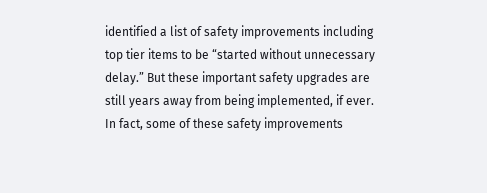identified a list of safety improvements including top tier items to be “started without unnecessary delay.” But these important safety upgrades are still years away from being implemented, if ever. In fact, some of these safety improvements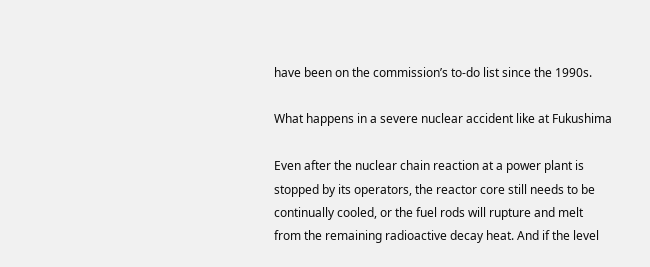have been on the commission’s to-do list since the 1990s.

What happens in a severe nuclear accident like at Fukushima

Even after the nuclear chain reaction at a power plant is stopped by its operators, the reactor core still needs to be continually cooled, or the fuel rods will rupture and melt from the remaining radioactive decay heat. And if the level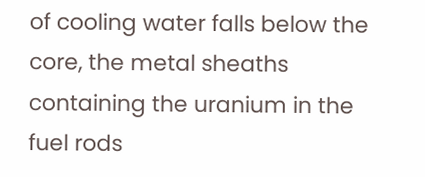of cooling water falls below the core, the metal sheaths containing the uranium in the fuel rods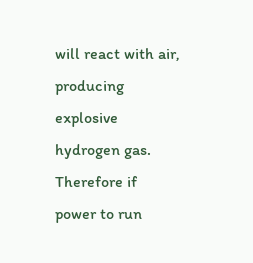will react with air, producing explosive hydrogen gas. Therefore if power to run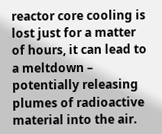reactor core cooling is lost just for a matter of hours, it can lead to a meltdown – potentially releasing plumes of radioactive material into the air.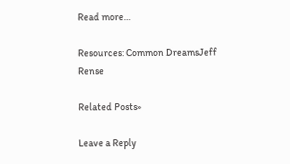Read more…

Resources: Common DreamsJeff Rense

Related Posts»

Leave a Reply